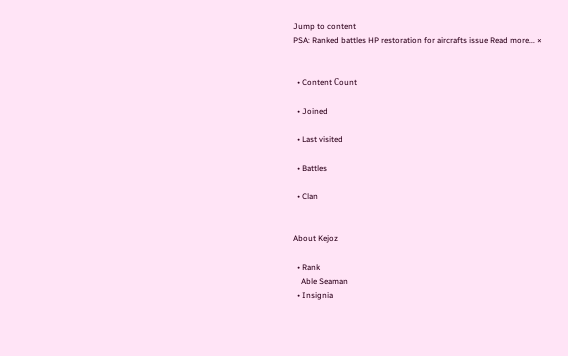Jump to content
PSA: Ranked battles HP restoration for aircrafts issue Read more... ×


  • Content Сount

  • Joined

  • Last visited

  • Battles

  • Clan


About Kejoz

  • Rank
    Able Seaman
  • Insignia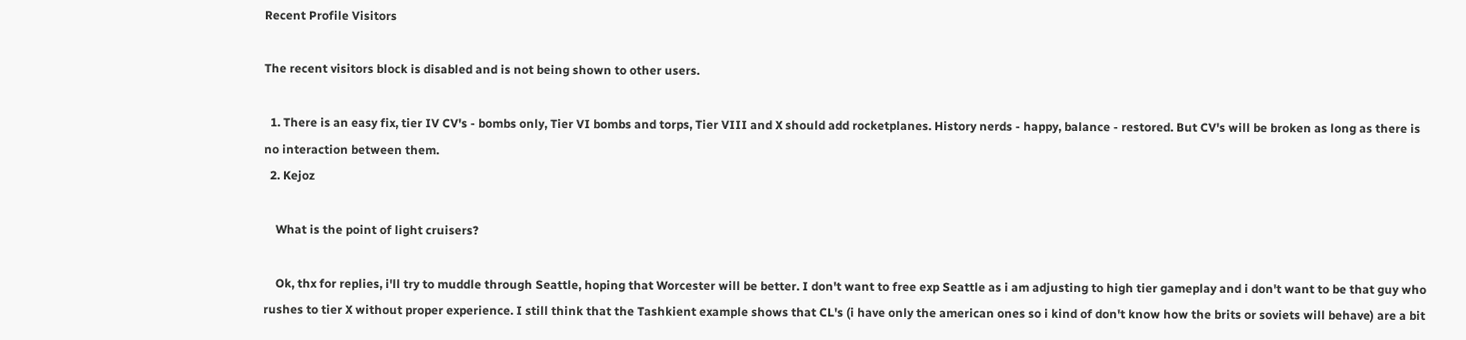Recent Profile Visitors

The recent visitors block is disabled and is not being shown to other users.

  1. There is an easy fix, tier IV CV's - bombs only, Tier VI bombs and torps, Tier VIII and X should add rocketplanes. History nerds - happy, balance - restored. But CV's will be broken as long as there is no interaction between them.
  2. Kejoz

    What is the point of light cruisers?

    Ok, thx for replies, i'll try to muddle through Seattle, hoping that Worcester will be better. I don't want to free exp Seattle as i am adjusting to high tier gameplay and i don't want to be that guy who rushes to tier X without proper experience. I still think that the Tashkient example shows that CL's (i have only the american ones so i kind of don't know how the brits or soviets will behave) are a bit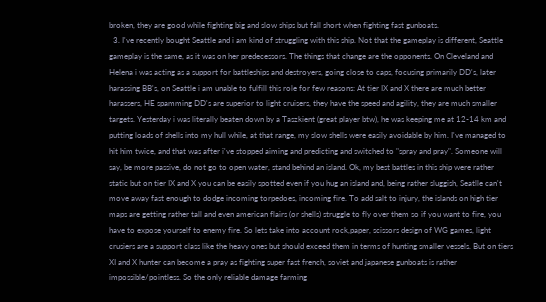broken, they are good while fighting big and slow ships but fall short when fighting fast gunboats.
  3. I've recently bought Seattle and i am kind of struggling with this ship. Not that the gameplay is different, Seattle gameplay is the same, as it was on her predecessors. The things that change are the opponents. On Cleveland and Helena i was acting as a support for battleships and destroyers, going close to caps, focusing primarily DD's, later harassing BB's, on Seattle i am unable to fulfill this role for few reasons: At tier IX and X there are much better harassers, HE spamming DD's are superior to light cruisers, they have the speed and agility, they are much smaller targets. Yesterday i was literally beaten down by a Taszkient (great player btw), he was keeping me at 12-14 km and putting loads of shells into my hull while, at that range, my slow shells were easily avoidable by him. I've managed to hit him twice, and that was after i've stopped aiming and predicting and switched to "spray and pray". Someone will say, be more passive, do not go to open water, stand behind an island. Ok, my best battles in this ship were rather static but on tier IX and X you can be easily spotted even if you hug an island and, being rather sluggish, Seatlle can't move away fast enough to dodge incoming torpedoes, incoming fire. To add salt to injury, the islands on high tier maps are getting rather tall and even american flairs (or shells) struggle to fly over them so if you want to fire, you have to expose yourself to enemy fire. So lets take into account rock,paper, scissors design of WG games, light crusiers are a support class like the heavy ones but should exceed them in terms of hunting smaller vessels. But on tiers XI and X hunter can become a pray as fighting super fast french, soviet and japanese gunboats is rather impossible/pointless. So the only reliable damage farming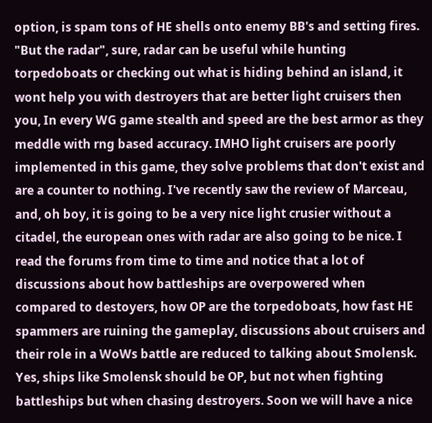option, is spam tons of HE shells onto enemy BB's and setting fires. "But the radar", sure, radar can be useful while hunting torpedoboats or checking out what is hiding behind an island, it wont help you with destroyers that are better light cruisers then you, In every WG game stealth and speed are the best armor as they meddle with rng based accuracy. IMHO light cruisers are poorly implemented in this game, they solve problems that don't exist and are a counter to nothing. I've recently saw the review of Marceau, and, oh boy, it is going to be a very nice light crusier without a citadel, the european ones with radar are also going to be nice. I read the forums from time to time and notice that a lot of discussions about how battleships are overpowered when compared to destoyers, how OP are the torpedoboats, how fast HE spammers are ruining the gameplay, discussions about cruisers and their role in a WoWs battle are reduced to talking about Smolensk. Yes, ships like Smolensk should be OP, but not when fighting battleships but when chasing destroyers. Soon we will have a nice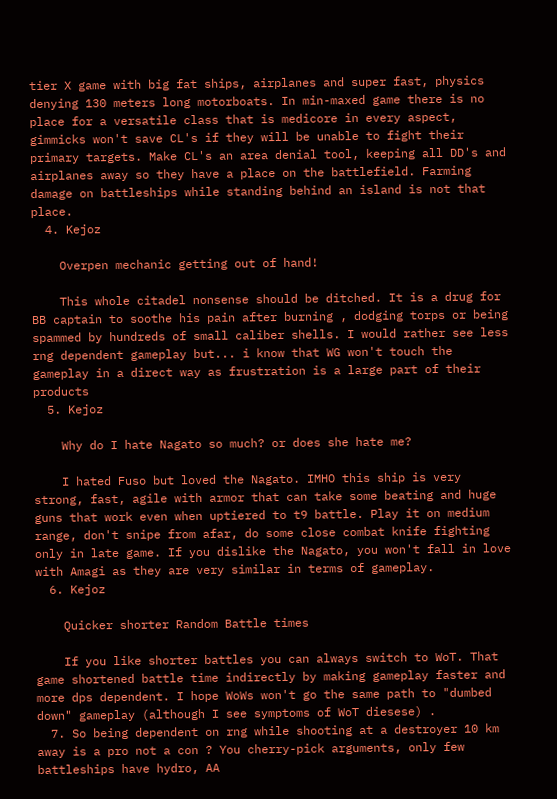tier X game with big fat ships, airplanes and super fast, physics denying 130 meters long motorboats. In min-maxed game there is no place for a versatile class that is medicore in every aspect, gimmicks won't save CL's if they will be unable to fight their primary targets. Make CL's an area denial tool, keeping all DD's and airplanes away so they have a place on the battlefield. Farming damage on battleships while standing behind an island is not that place.
  4. Kejoz

    Overpen mechanic getting out of hand!

    This whole citadel nonsense should be ditched. It is a drug for BB captain to soothe his pain after burning , dodging torps or being spammed by hundreds of small caliber shells. I would rather see less rng dependent gameplay but... i know that WG won't touch the gameplay in a direct way as frustration is a large part of their products
  5. Kejoz

    Why do I hate Nagato so much? or does she hate me?

    I hated Fuso but loved the Nagato. IMHO this ship is very strong, fast, agile with armor that can take some beating and huge guns that work even when uptiered to t9 battle. Play it on medium range, don't snipe from afar, do some close combat knife fighting only in late game. If you dislike the Nagato, you won't fall in love with Amagi as they are very similar in terms of gameplay.
  6. Kejoz

    Quicker shorter Random Battle times

    If you like shorter battles you can always switch to WoT. That game shortened battle time indirectly by making gameplay faster and more dps dependent. I hope WoWs won't go the same path to "dumbed down" gameplay (although I see symptoms of WoT diesese) .
  7. So being dependent on rng while shooting at a destroyer 10 km away is a pro not a con ? You cherry-pick arguments, only few battleships have hydro, AA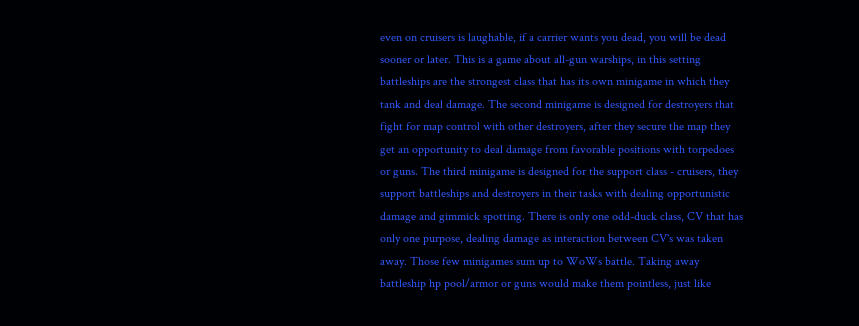even on cruisers is laughable, if a carrier wants you dead, you will be dead sooner or later. This is a game about all-gun warships, in this setting battleships are the strongest class that has its own minigame in which they tank and deal damage. The second minigame is designed for destroyers that fight for map control with other destroyers, after they secure the map they get an opportunity to deal damage from favorable positions with torpedoes or guns. The third minigame is designed for the support class - cruisers, they support battleships and destroyers in their tasks with dealing opportunistic damage and gimmick spotting. There is only one odd-duck class, CV that has only one purpose, dealing damage as interaction between CV's was taken away. Those few minigames sum up to WoWs battle. Taking away battleship hp pool/armor or guns would make them pointless, just like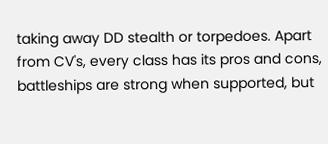taking away DD stealth or torpedoes. Apart from CV's, every class has its pros and cons, battleships are strong when supported, but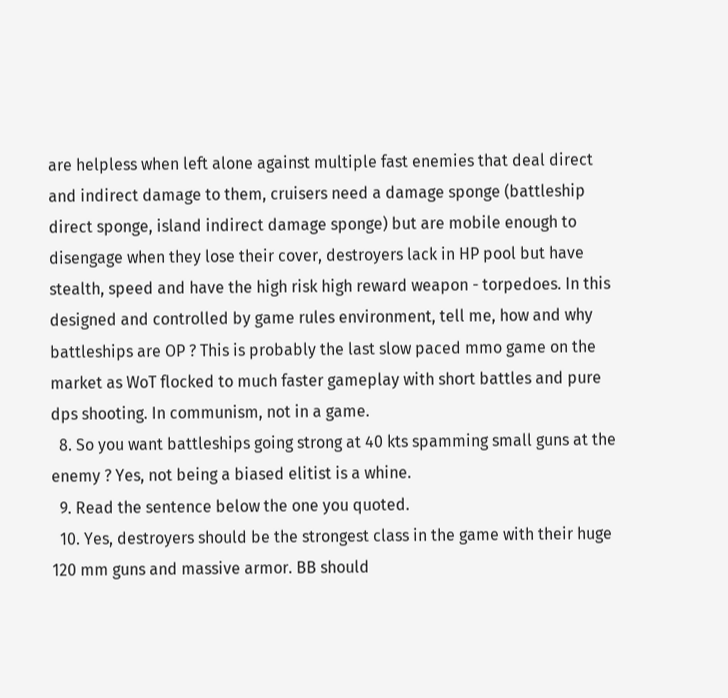are helpless when left alone against multiple fast enemies that deal direct and indirect damage to them, cruisers need a damage sponge (battleship direct sponge, island indirect damage sponge) but are mobile enough to disengage when they lose their cover, destroyers lack in HP pool but have stealth, speed and have the high risk high reward weapon - torpedoes. In this designed and controlled by game rules environment, tell me, how and why battleships are OP ? This is probably the last slow paced mmo game on the market as WoT flocked to much faster gameplay with short battles and pure dps shooting. In communism, not in a game.
  8. So you want battleships going strong at 40 kts spamming small guns at the enemy ? Yes, not being a biased elitist is a whine.
  9. Read the sentence below the one you quoted.
  10. Yes, destroyers should be the strongest class in the game with their huge 120 mm guns and massive armor. BB should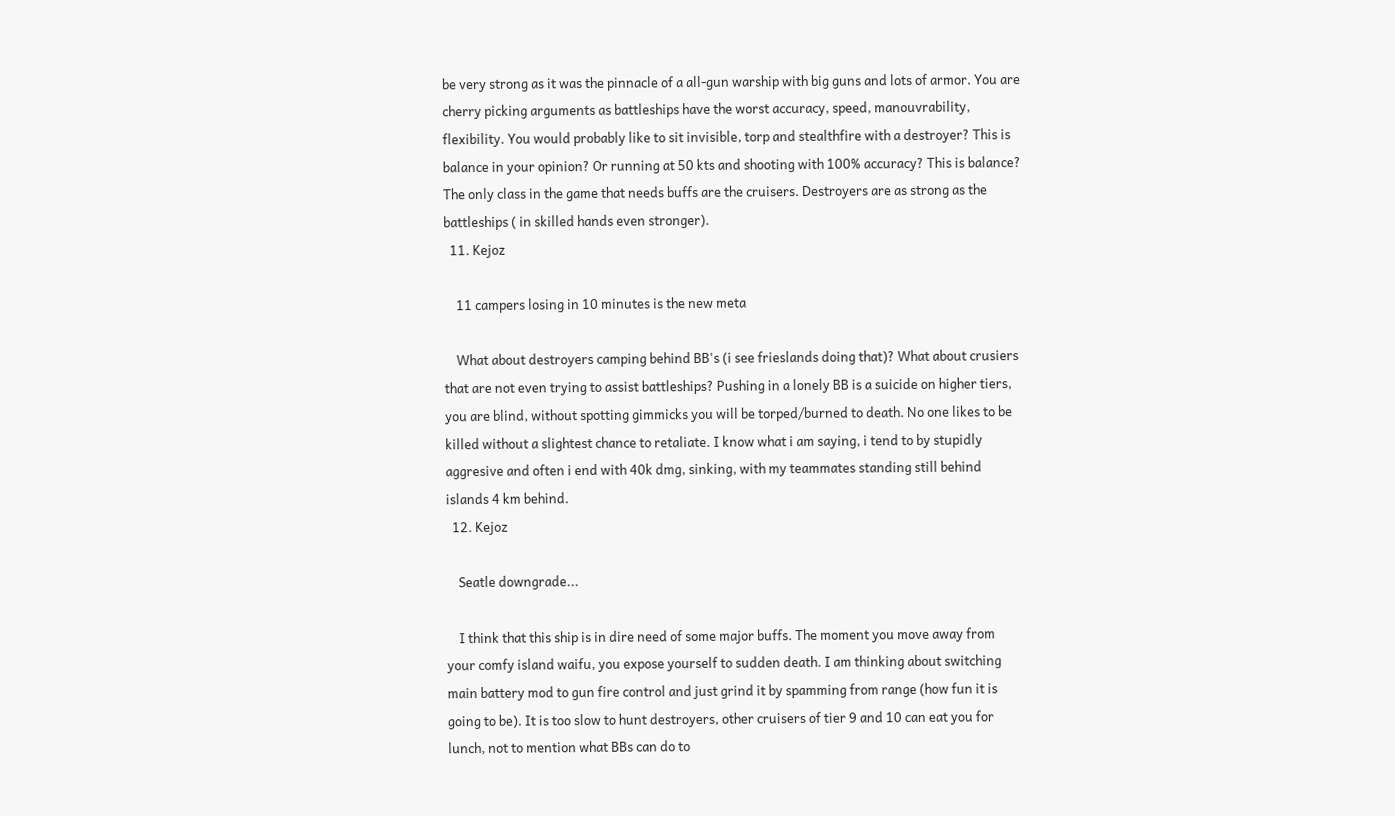be very strong as it was the pinnacle of a all-gun warship with big guns and lots of armor. You are cherry picking arguments as battleships have the worst accuracy, speed, manouvrability, flexibility. You would probably like to sit invisible, torp and stealthfire with a destroyer? This is balance in your opinion? Or running at 50 kts and shooting with 100% accuracy? This is balance? The only class in the game that needs buffs are the cruisers. Destroyers are as strong as the battleships ( in skilled hands even stronger).
  11. Kejoz

    11 campers losing in 10 minutes is the new meta

    What about destroyers camping behind BB's (i see frieslands doing that)? What about crusiers that are not even trying to assist battleships? Pushing in a lonely BB is a suicide on higher tiers, you are blind, without spotting gimmicks you will be torped/burned to death. No one likes to be killed without a slightest chance to retaliate. I know what i am saying, i tend to by stupidly aggresive and often i end with 40k dmg, sinking, with my teammates standing still behind islands 4 km behind.
  12. Kejoz

    Seatle downgrade...

    I think that this ship is in dire need of some major buffs. The moment you move away from your comfy island waifu, you expose yourself to sudden death. I am thinking about switching main battery mod to gun fire control and just grind it by spamming from range (how fun it is going to be). It is too slow to hunt destroyers, other cruisers of tier 9 and 10 can eat you for lunch, not to mention what BBs can do to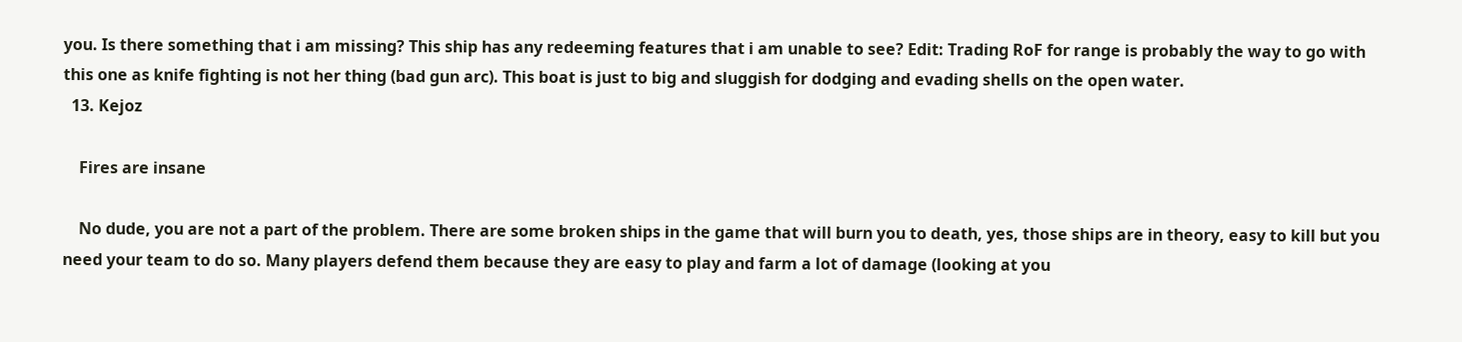you. Is there something that i am missing? This ship has any redeeming features that i am unable to see? Edit: Trading RoF for range is probably the way to go with this one as knife fighting is not her thing (bad gun arc). This boat is just to big and sluggish for dodging and evading shells on the open water.
  13. Kejoz

    Fires are insane

    No dude, you are not a part of the problem. There are some broken ships in the game that will burn you to death, yes, those ships are in theory, easy to kill but you need your team to do so. Many players defend them because they are easy to play and farm a lot of damage (looking at you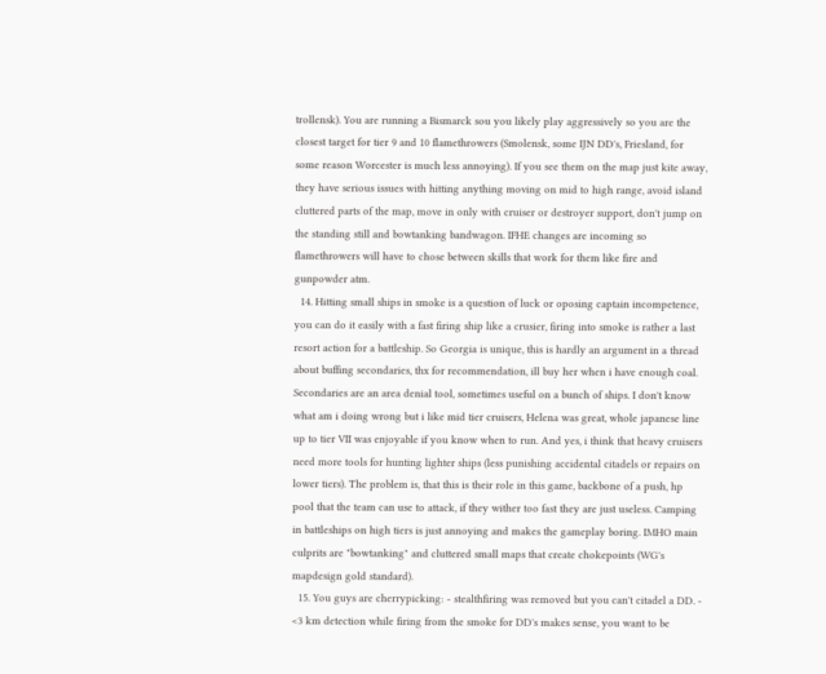trollensk). You are running a Bismarck sou you likely play aggressively so you are the closest target for tier 9 and 10 flamethrowers (Smolensk, some IJN DD's, Friesland, for some reason Worcester is much less annoying). If you see them on the map just kite away, they have serious issues with hitting anything moving on mid to high range, avoid island cluttered parts of the map, move in only with cruiser or destroyer support, don't jump on the standing still and bowtanking bandwagon. IFHE changes are incoming so flamethrowers will have to chose between skills that work for them like fire and gunpowder atm.
  14. Hitting small ships in smoke is a question of luck or oposing captain incompetence, you can do it easily with a fast firing ship like a crusier, firing into smoke is rather a last resort action for a battleship. So Georgia is unique, this is hardly an argument in a thread about buffing secondaries, thx for recommendation, ill buy her when i have enough coal. Secondaries are an area denial tool, sometimes useful on a bunch of ships. I don't know what am i doing wrong but i like mid tier cruisers, Helena was great, whole japanese line up to tier VII was enjoyable if you know when to run. And yes, i think that heavy cruisers need more tools for hunting lighter ships (less punishing accidental citadels or repairs on lower tiers). The problem is, that this is their role in this game, backbone of a push, hp pool that the team can use to attack, if they wither too fast they are just useless. Camping in battleships on high tiers is just annoying and makes the gameplay boring. IMHO main culprits are "bowtanking" and cluttered small maps that create chokepoints (WG's mapdesign gold standard).
  15. You guys are cherrypicking: - stealthfiring was removed but you can't citadel a DD. - <3 km detection while firing from the smoke for DD's makes sense, you want to be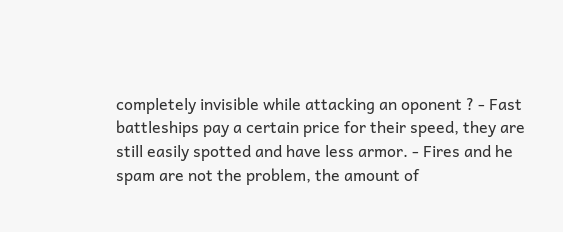completely invisible while attacking an oponent ? - Fast battleships pay a certain price for their speed, they are still easily spotted and have less armor. - Fires and he spam are not the problem, the amount of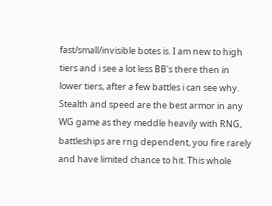fast/small/invisible botes is. I am new to high tiers and i see a lot less BB's there then in lower tiers, after a few battles i can see why. Stealth and speed are the best armor in any WG game as they meddle heavily with RNG, battleships are rng dependent, you fire rarely and have limited chance to hit. This whole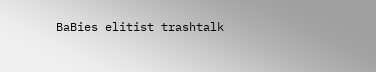BaBies elitist trashtalk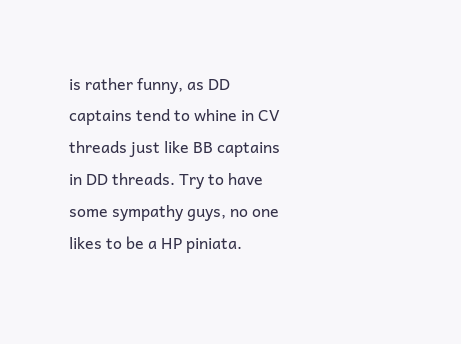is rather funny, as DD captains tend to whine in CV threads just like BB captains in DD threads. Try to have some sympathy guys, no one likes to be a HP piniata.